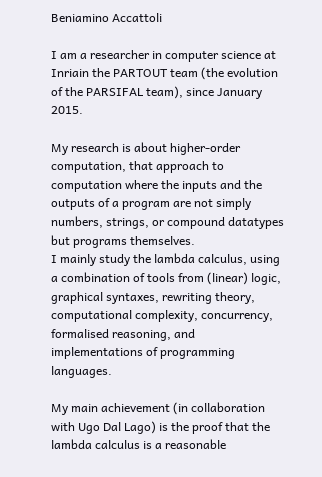Beniamino Accattoli

I am a researcher in computer science at Inriain the PARTOUT team (the evolution of the PARSIFAL team), since January 2015.

My research is about higher-order computation, that approach to computation where the inputs and the outputs of a program are not simply numbers, strings, or compound datatypes but programs themselves.
I mainly study the lambda calculus, using a combination of tools from (linear) logic, graphical syntaxes, rewriting theory, computational complexity, concurrency, formalised reasoning, and implementations of programming languages.

My main achievement (in collaboration with Ugo Dal Lago) is the proof that the lambda calculus is a reasonable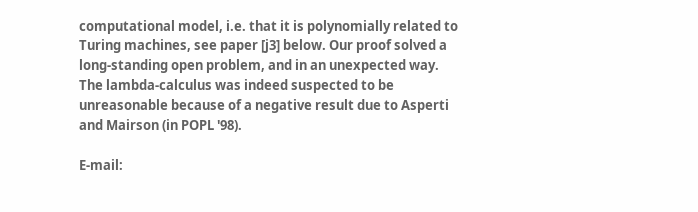computational model, i.e. that it is polynomially related to Turing machines, see paper [j3] below. Our proof solved a long-standing open problem, and in an unexpected way. The lambda-calculus was indeed suspected to be unreasonable because of a negative result due to Asperti and Mairson (in POPL '98).

E-mail: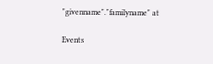"givenname"."familyname" at

Events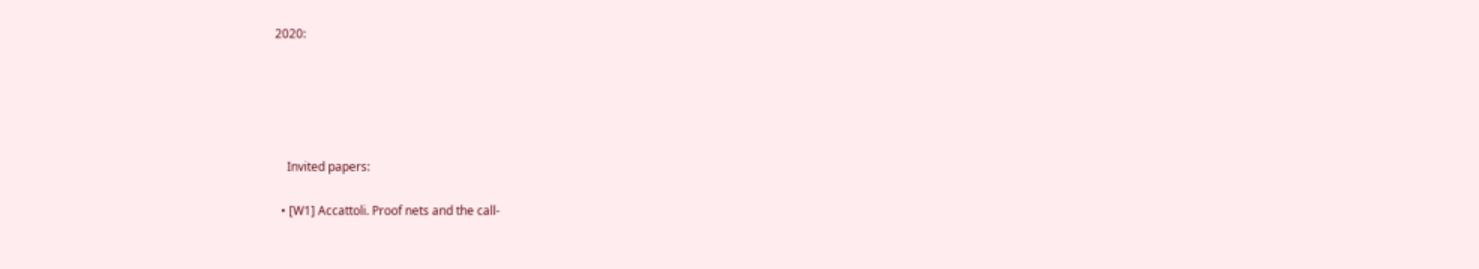2020:





    Invited papers:

  • [W1] Accattoli. Proof nets and the call-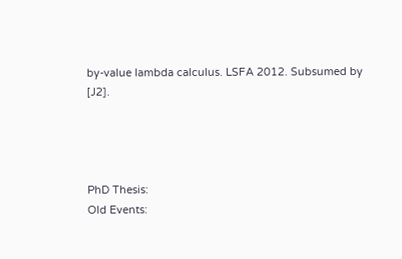by-value lambda calculus. LSFA 2012. Subsumed by [J2].




PhD Thesis:
Old Events: